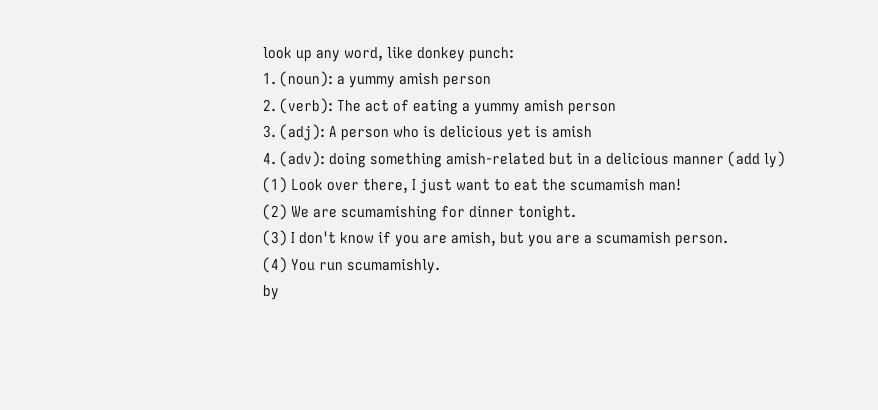look up any word, like donkey punch:
1. (noun): a yummy amish person
2. (verb): The act of eating a yummy amish person
3. (adj): A person who is delicious yet is amish
4. (adv): doing something amish-related but in a delicious manner (add ly)
(1) Look over there, I just want to eat the scumamish man!
(2) We are scumamishing for dinner tonight.
(3) I don't know if you are amish, but you are a scumamish person.
(4) You run scumamishly.
by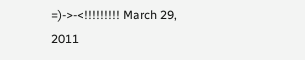=)->-<!!!!!!!!! March 29, 2011